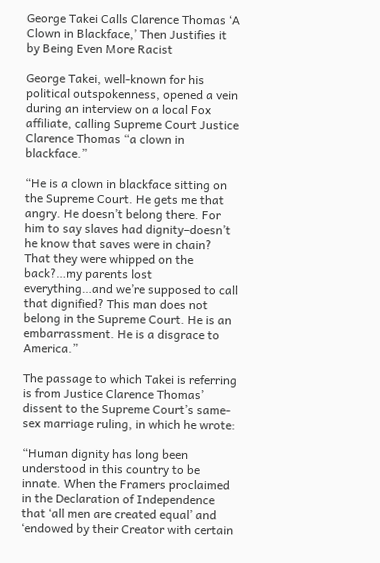George Takei Calls Clarence Thomas ‘A Clown in Blackface,’ Then Justifies it by Being Even More Racist

George Takei, well-known for his political outspokenness, opened a vein during an interview on a local Fox affiliate, calling Supreme Court Justice Clarence Thomas “a clown in blackface.”

“He is a clown in blackface sitting on the Supreme Court. He gets me that angry. He doesn’t belong there. For him to say slaves had dignity–doesn’t he know that saves were in chain? That they were whipped on the back?…my parents lost everything…and we’re supposed to call that dignified? This man does not belong in the Supreme Court. He is an embarrassment. He is a disgrace to America.”

The passage to which Takei is referring is from Justice Clarence Thomas’ dissent to the Supreme Court’s same-sex marriage ruling, in which he wrote:

“Human dignity has long been understood in this country to be innate. When the Framers proclaimed in the Declaration of Independence that ‘all men are created equal’ and ‘endowed by their Creator with certain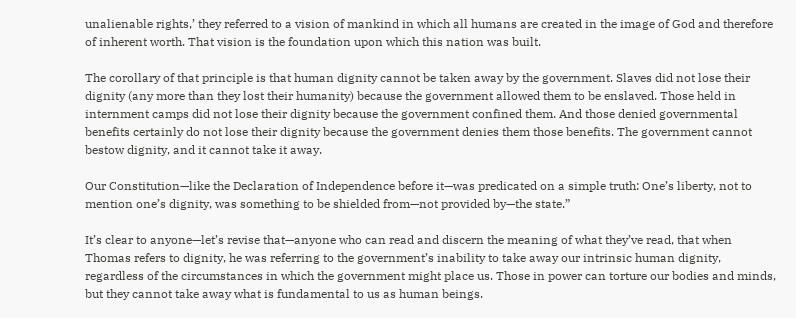unalienable rights,’ they referred to a vision of mankind in which all humans are created in the image of God and therefore of inherent worth. That vision is the foundation upon which this nation was built.

The corollary of that principle is that human dignity cannot be taken away by the government. Slaves did not lose their dignity (any more than they lost their humanity) because the government allowed them to be enslaved. Those held in internment camps did not lose their dignity because the government confined them. And those denied governmental benefits certainly do not lose their dignity because the government denies them those benefits. The government cannot bestow dignity, and it cannot take it away.

Our Constitution—like the Declaration of Independence before it—was predicated on a simple truth: One’s liberty, not to mention one’s dignity, was something to be shielded from—not provided by—the state.”

It’s clear to anyone—let’s revise that—anyone who can read and discern the meaning of what they’ve read, that when Thomas refers to dignity, he was referring to the government’s inability to take away our intrinsic human dignity, regardless of the circumstances in which the government might place us. Those in power can torture our bodies and minds, but they cannot take away what is fundamental to us as human beings.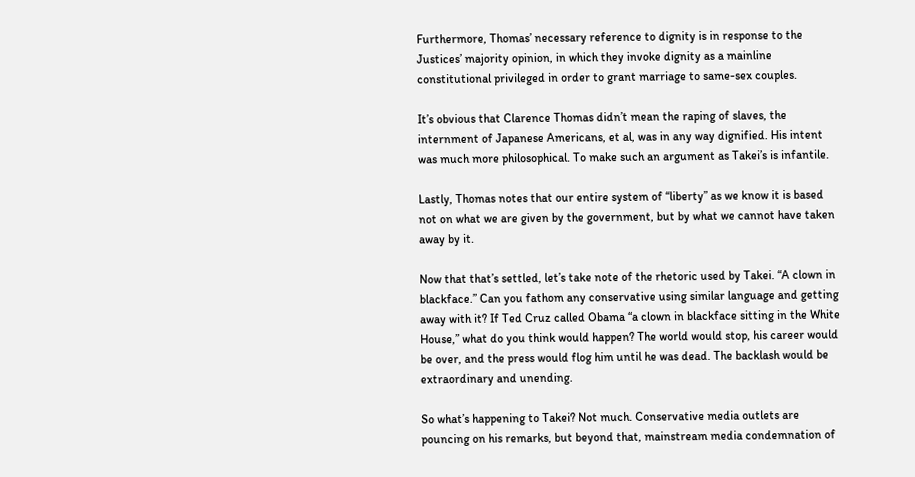Furthermore, Thomas’ necessary reference to dignity is in response to the Justices’ majority opinion, in which they invoke dignity as a mainline constitutional privileged in order to grant marriage to same-sex couples.

It’s obvious that Clarence Thomas didn’t mean the raping of slaves, the internment of Japanese Americans, et al, was in any way dignified. His intent was much more philosophical. To make such an argument as Takei’s is infantile.

Lastly, Thomas notes that our entire system of “liberty” as we know it is based not on what we are given by the government, but by what we cannot have taken away by it.

Now that that’s settled, let’s take note of the rhetoric used by Takei. “A clown in blackface.” Can you fathom any conservative using similar language and getting away with it? If Ted Cruz called Obama “a clown in blackface sitting in the White House,” what do you think would happen? The world would stop, his career would be over, and the press would flog him until he was dead. The backlash would be extraordinary and unending.

So what’s happening to Takei? Not much. Conservative media outlets are pouncing on his remarks, but beyond that, mainstream media condemnation of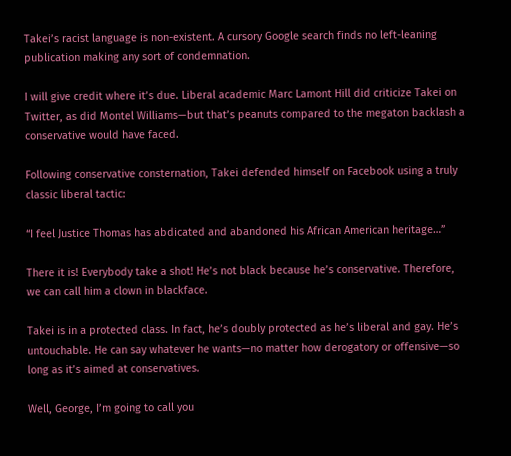Takei’s racist language is non-existent. A cursory Google search finds no left-leaning publication making any sort of condemnation.

I will give credit where it’s due. Liberal academic Marc Lamont Hill did criticize Takei on Twitter, as did Montel Williams—but that’s peanuts compared to the megaton backlash a conservative would have faced.

Following conservative consternation, Takei defended himself on Facebook using a truly classic liberal tactic:

“I feel Justice Thomas has abdicated and abandoned his African American heritage…”

There it is! Everybody take a shot! He’s not black because he’s conservative. Therefore, we can call him a clown in blackface.

Takei is in a protected class. In fact, he’s doubly protected as he’s liberal and gay. He’s untouchable. He can say whatever he wants—no matter how derogatory or offensive—so long as it’s aimed at conservatives.

Well, George, I’m going to call you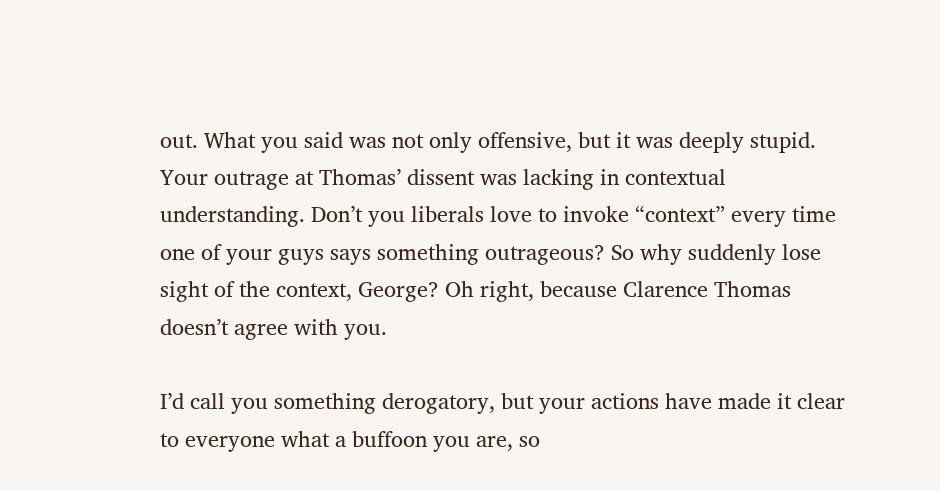out. What you said was not only offensive, but it was deeply stupid. Your outrage at Thomas’ dissent was lacking in contextual understanding. Don’t you liberals love to invoke “context” every time one of your guys says something outrageous? So why suddenly lose sight of the context, George? Oh right, because Clarence Thomas doesn’t agree with you.

I’d call you something derogatory, but your actions have made it clear to everyone what a buffoon you are, so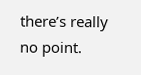there’s really no point.